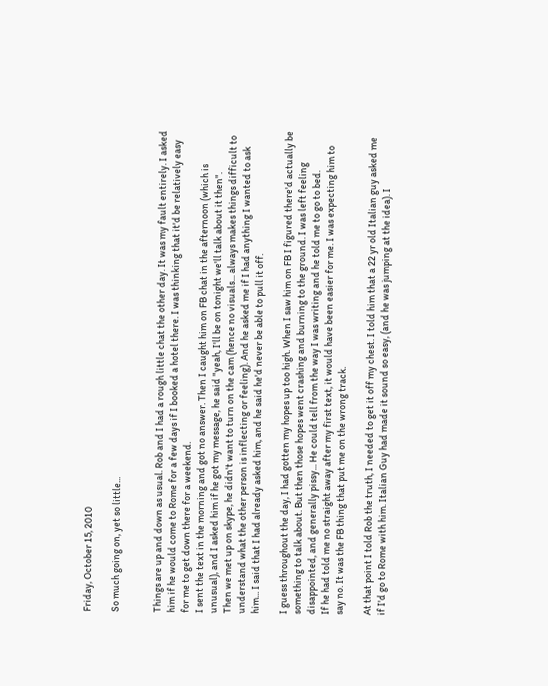Friday, October 15, 2010

So much going on, yet so little...


Things are up and down as usual. Rob and I had a rough little chat the other day. It was my fault entirely. I asked him if he would come to Rome for a few days if I booked a hotel there. I was thinking that it'd be relatively easy for me to get down there for a weekend.
I sent the text in the morning and got no answer. Then I caught him on FB chat in the afternoon (which is unusual), and I asked him if he got my message, he said "yeah, I'll be on tonight we'll talk about it then".
Then we met up on skype, he didn't want to turn on the cam (hence no visuals... always makes things difficult to understand what the other person is inflecting or feeling). And he asked me if I had anything I wanted to ask him... I said that I had already asked him, and he said he'd never be able to pull it off.

I guess throughout the day, I had gotten my hopes up too high. When I saw him on FB I figured there'd actually be something to talk about. But then those hopes went crashing and burning to the ground. I was left feeling disappointed, and generally pissy... He could tell from the way I was writing and he told me to go to bed.
If he had told me no straight away after my first text, it would have been easier for me. I was expecting him to say no. It was the FB thing that put me on the wrong track.

At that point I told Rob the truth, I needed to get it off my chest. I told him that a 22 yr old Italian guy asked me if I'd go to Rome with him. Italian Guy had made it sound so easy, (and he was jumping at the idea). I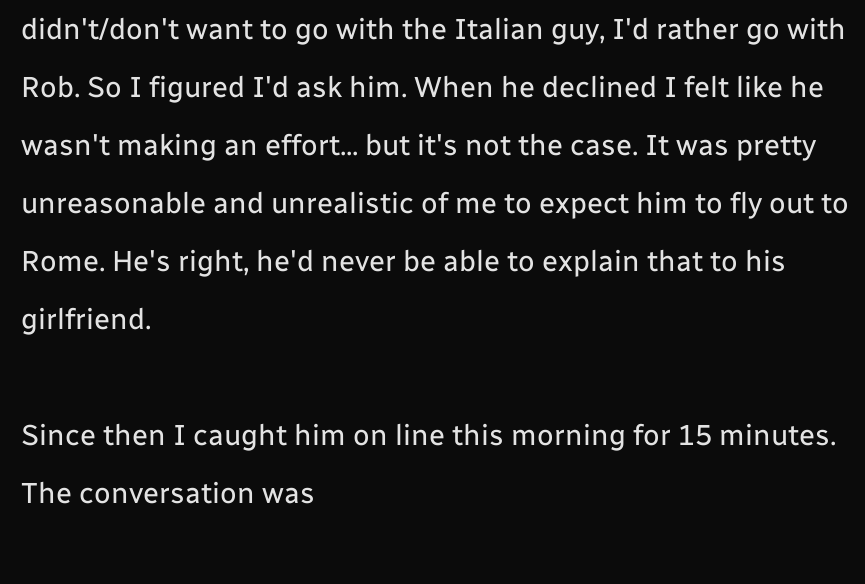didn't/don't want to go with the Italian guy, I'd rather go with Rob. So I figured I'd ask him. When he declined I felt like he wasn't making an effort... but it's not the case. It was pretty unreasonable and unrealistic of me to expect him to fly out to Rome. He's right, he'd never be able to explain that to his girlfriend.

Since then I caught him on line this morning for 15 minutes. The conversation was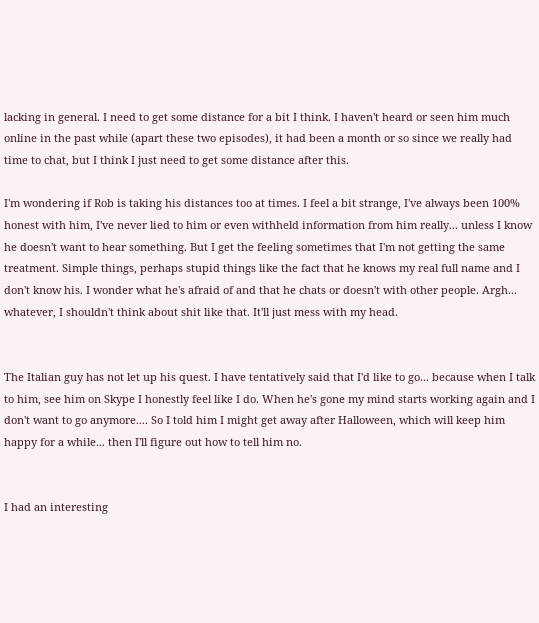lacking in general. I need to get some distance for a bit I think. I haven't heard or seen him much online in the past while (apart these two episodes), it had been a month or so since we really had time to chat, but I think I just need to get some distance after this.

I'm wondering if Rob is taking his distances too at times. I feel a bit strange, I've always been 100% honest with him, I've never lied to him or even withheld information from him really... unless I know he doesn't want to hear something. But I get the feeling sometimes that I'm not getting the same treatment. Simple things, perhaps stupid things like the fact that he knows my real full name and I don't know his. I wonder what he's afraid of and that he chats or doesn't with other people. Argh... whatever, I shouldn't think about shit like that. It'll just mess with my head.


The Italian guy has not let up his quest. I have tentatively said that I'd like to go... because when I talk to him, see him on Skype I honestly feel like I do. When he's gone my mind starts working again and I don't want to go anymore.... So I told him I might get away after Halloween, which will keep him happy for a while... then I'll figure out how to tell him no.


I had an interesting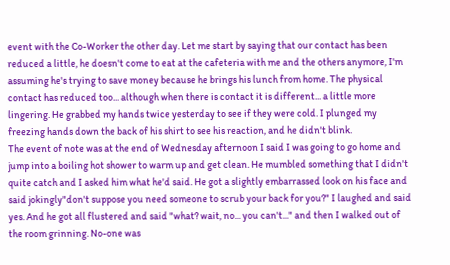event with the Co-Worker the other day. Let me start by saying that our contact has been reduced a little, he doesn't come to eat at the cafeteria with me and the others anymore, I'm assuming he's trying to save money because he brings his lunch from home. The physical contact has reduced too... although when there is contact it is different... a little more lingering. He grabbed my hands twice yesterday to see if they were cold. I plunged my freezing hands down the back of his shirt to see his reaction, and he didn't blink.
The event of note was at the end of Wednesday afternoon I said I was going to go home and jump into a boiling hot shower to warm up and get clean. He mumbled something that I didn't quite catch and I asked him what he'd said. He got a slightly embarrassed look on his face and said jokingly"don't suppose you need someone to scrub your back for you?" I laughed and said yes. And he got all flustered and said "what? wait, no... you can't..." and then I walked out of the room grinning. No-one was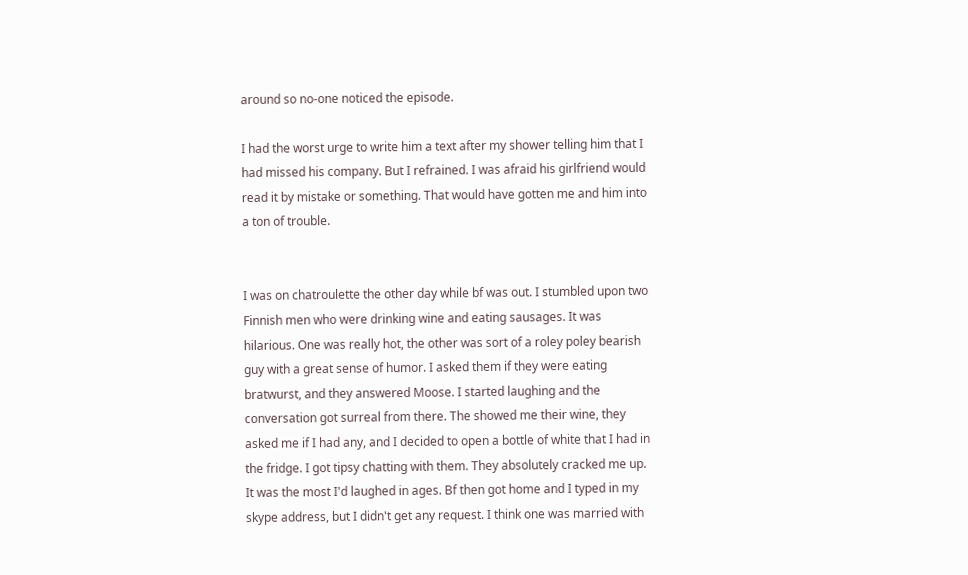around so no-one noticed the episode.

I had the worst urge to write him a text after my shower telling him that I had missed his company. But I refrained. I was afraid his girlfriend would read it by mistake or something. That would have gotten me and him into a ton of trouble.


I was on chatroulette the other day while bf was out. I stumbled upon two Finnish men who were drinking wine and eating sausages. It was hilarious. One was really hot, the other was sort of a roley poley bearish guy with a great sense of humor. I asked them if they were eating bratwurst, and they answered Moose. I started laughing and the conversation got surreal from there. The showed me their wine, they asked me if I had any, and I decided to open a bottle of white that I had in the fridge. I got tipsy chatting with them. They absolutely cracked me up. It was the most I'd laughed in ages. Bf then got home and I typed in my skype address, but I didn't get any request. I think one was married with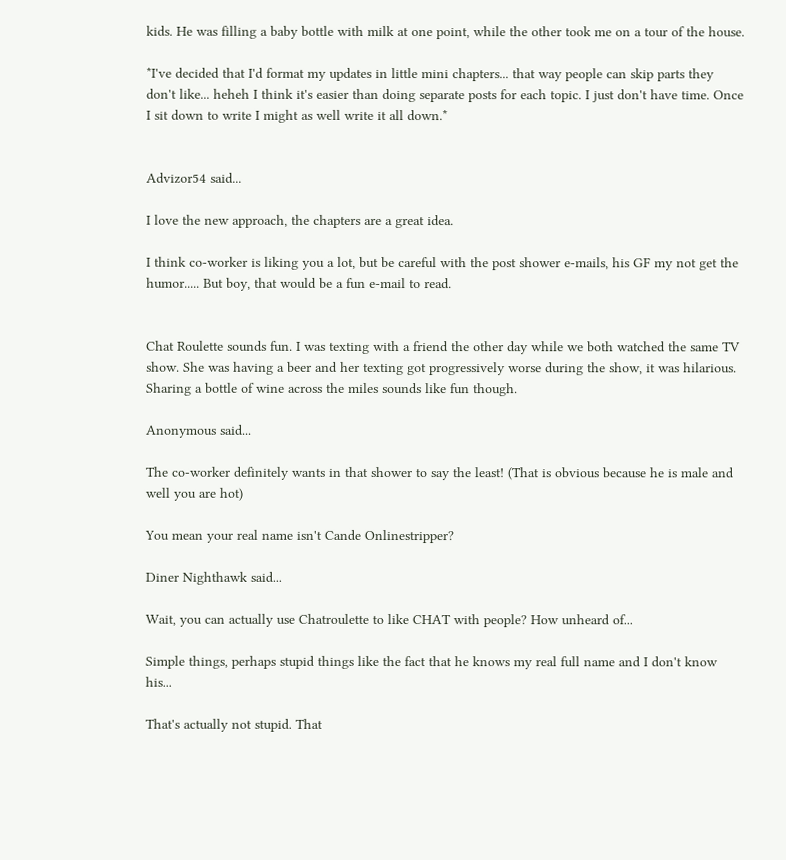kids. He was filling a baby bottle with milk at one point, while the other took me on a tour of the house.

*I've decided that I'd format my updates in little mini chapters... that way people can skip parts they don't like... heheh I think it's easier than doing separate posts for each topic. I just don't have time. Once I sit down to write I might as well write it all down.*


Advizor54 said...

I love the new approach, the chapters are a great idea.

I think co-worker is liking you a lot, but be careful with the post shower e-mails, his GF my not get the humor..... But boy, that would be a fun e-mail to read.


Chat Roulette sounds fun. I was texting with a friend the other day while we both watched the same TV show. She was having a beer and her texting got progressively worse during the show, it was hilarious. Sharing a bottle of wine across the miles sounds like fun though.

Anonymous said...

The co-worker definitely wants in that shower to say the least! (That is obvious because he is male and well you are hot)

You mean your real name isn't Cande Onlinestripper?

Diner Nighthawk said...

Wait, you can actually use Chatroulette to like CHAT with people? How unheard of...

Simple things, perhaps stupid things like the fact that he knows my real full name and I don't know his...

That's actually not stupid. That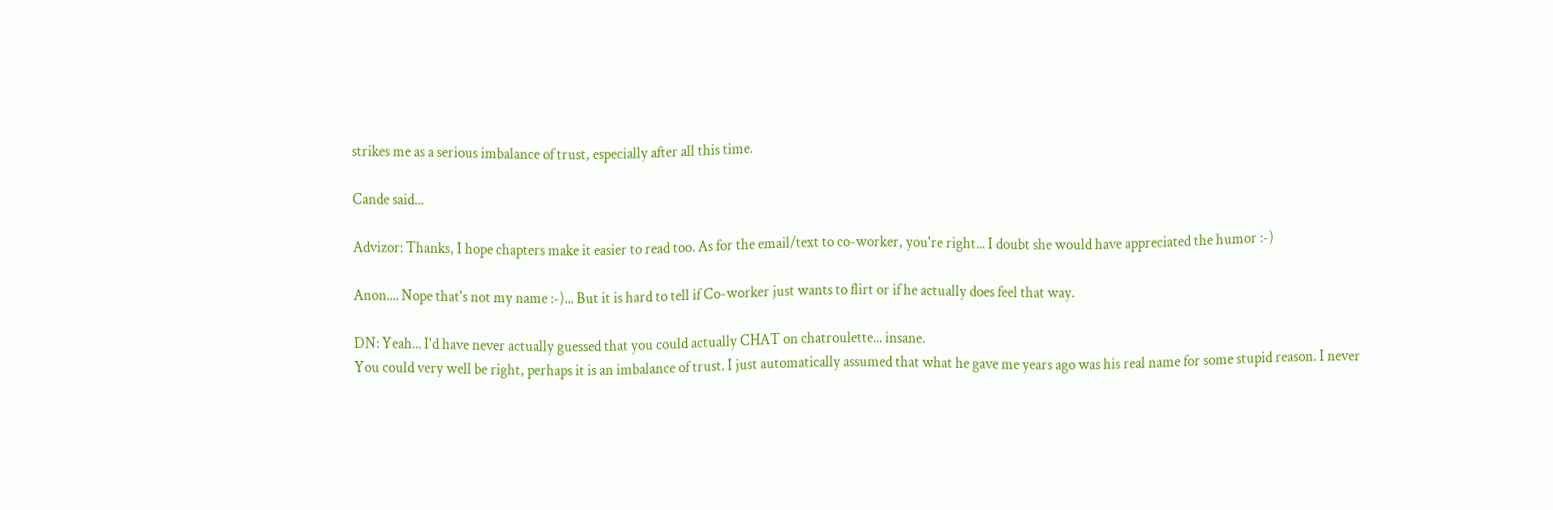strikes me as a serious imbalance of trust, especially after all this time.

Cande said...

Advizor: Thanks, I hope chapters make it easier to read too. As for the email/text to co-worker, you're right... I doubt she would have appreciated the humor :-)

Anon.... Nope that's not my name :-)... But it is hard to tell if Co-worker just wants to flirt or if he actually does feel that way.

DN: Yeah... I'd have never actually guessed that you could actually CHAT on chatroulette... insane.
You could very well be right, perhaps it is an imbalance of trust. I just automatically assumed that what he gave me years ago was his real name for some stupid reason. I never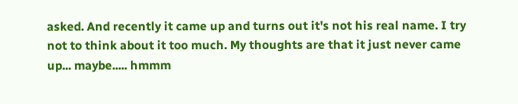asked. And recently it came up and turns out it's not his real name. I try not to think about it too much. My thoughts are that it just never came up... maybe..... hmmm